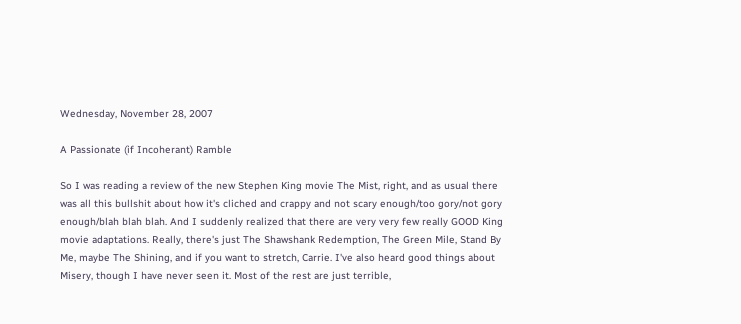Wednesday, November 28, 2007

A Passionate (if Incoherant) Ramble

So I was reading a review of the new Stephen King movie The Mist, right, and as usual there was all this bullshit about how it's cliched and crappy and not scary enough/too gory/not gory enough/blah blah blah. And I suddenly realized that there are very very few really GOOD King movie adaptations. Really, there's just The Shawshank Redemption, The Green Mile, Stand By Me, maybe The Shining, and if you want to stretch, Carrie. I've also heard good things about Misery, though I have never seen it. Most of the rest are just terrible,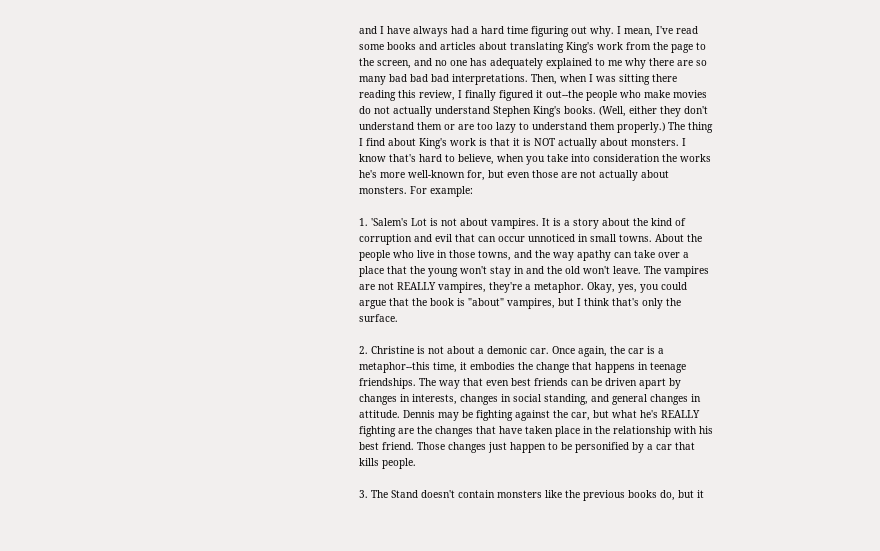and I have always had a hard time figuring out why. I mean, I've read some books and articles about translating King's work from the page to the screen, and no one has adequately explained to me why there are so many bad bad bad interpretations. Then, when I was sitting there reading this review, I finally figured it out--the people who make movies do not actually understand Stephen King's books. (Well, either they don't understand them or are too lazy to understand them properly.) The thing I find about King's work is that it is NOT actually about monsters. I know that's hard to believe, when you take into consideration the works he's more well-known for, but even those are not actually about monsters. For example:

1. 'Salem's Lot is not about vampires. It is a story about the kind of corruption and evil that can occur unnoticed in small towns. About the people who live in those towns, and the way apathy can take over a place that the young won't stay in and the old won't leave. The vampires are not REALLY vampires, they're a metaphor. Okay, yes, you could argue that the book is "about" vampires, but I think that's only the surface.

2. Christine is not about a demonic car. Once again, the car is a metaphor--this time, it embodies the change that happens in teenage friendships. The way that even best friends can be driven apart by changes in interests, changes in social standing, and general changes in attitude. Dennis may be fighting against the car, but what he's REALLY fighting are the changes that have taken place in the relationship with his best friend. Those changes just happen to be personified by a car that kills people.

3. The Stand doesn't contain monsters like the previous books do, but it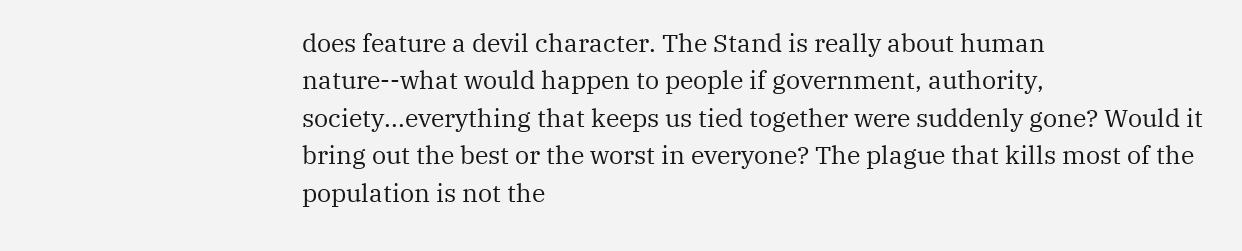does feature a devil character. The Stand is really about human nature--what would happen to people if government, authority, society...everything that keeps us tied together were suddenly gone? Would it bring out the best or the worst in everyone? The plague that kills most of the population is not the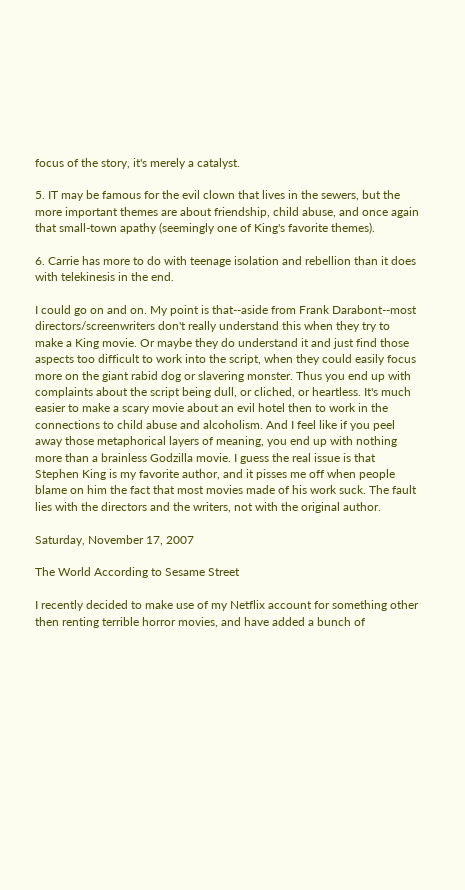focus of the story, it's merely a catalyst.

5. IT may be famous for the evil clown that lives in the sewers, but the more important themes are about friendship, child abuse, and once again that small-town apathy (seemingly one of King's favorite themes).

6. Carrie has more to do with teenage isolation and rebellion than it does with telekinesis in the end.

I could go on and on. My point is that--aside from Frank Darabont--most directors/screenwriters don't really understand this when they try to make a King movie. Or maybe they do understand it and just find those aspects too difficult to work into the script, when they could easily focus more on the giant rabid dog or slavering monster. Thus you end up with complaints about the script being dull, or cliched, or heartless. It's much easier to make a scary movie about an evil hotel then to work in the connections to child abuse and alcoholism. And I feel like if you peel away those metaphorical layers of meaning, you end up with nothing more than a brainless Godzilla movie. I guess the real issue is that Stephen King is my favorite author, and it pisses me off when people blame on him the fact that most movies made of his work suck. The fault lies with the directors and the writers, not with the original author.

Saturday, November 17, 2007

The World According to Sesame Street

I recently decided to make use of my Netflix account for something other then renting terrible horror movies, and have added a bunch of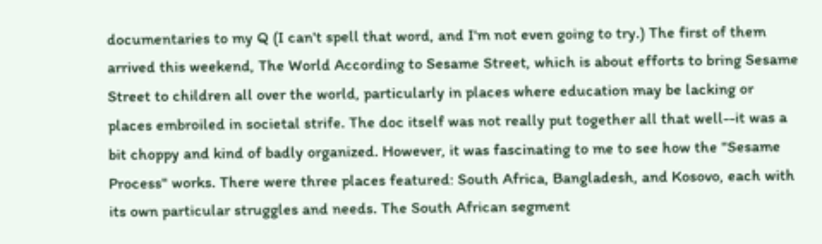documentaries to my Q (I can't spell that word, and I'm not even going to try.) The first of them arrived this weekend, The World According to Sesame Street, which is about efforts to bring Sesame Street to children all over the world, particularly in places where education may be lacking or places embroiled in societal strife. The doc itself was not really put together all that well--it was a bit choppy and kind of badly organized. However, it was fascinating to me to see how the "Sesame Process" works. There were three places featured: South Africa, Bangladesh, and Kosovo, each with its own particular struggles and needs. The South African segment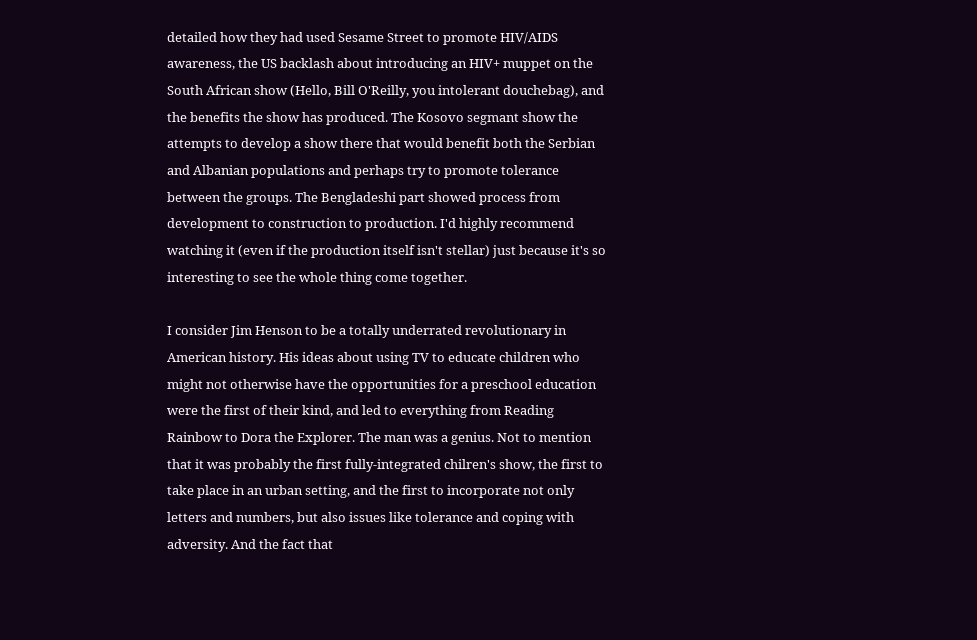detailed how they had used Sesame Street to promote HIV/AIDS awareness, the US backlash about introducing an HIV+ muppet on the South African show (Hello, Bill O'Reilly, you intolerant douchebag), and the benefits the show has produced. The Kosovo segmant show the attempts to develop a show there that would benefit both the Serbian and Albanian populations and perhaps try to promote tolerance between the groups. The Bengladeshi part showed process from development to construction to production. I'd highly recommend watching it (even if the production itself isn't stellar) just because it's so interesting to see the whole thing come together.

I consider Jim Henson to be a totally underrated revolutionary in American history. His ideas about using TV to educate children who might not otherwise have the opportunities for a preschool education were the first of their kind, and led to everything from Reading Rainbow to Dora the Explorer. The man was a genius. Not to mention that it was probably the first fully-integrated chilren's show, the first to take place in an urban setting, and the first to incorporate not only letters and numbers, but also issues like tolerance and coping with adversity. And the fact that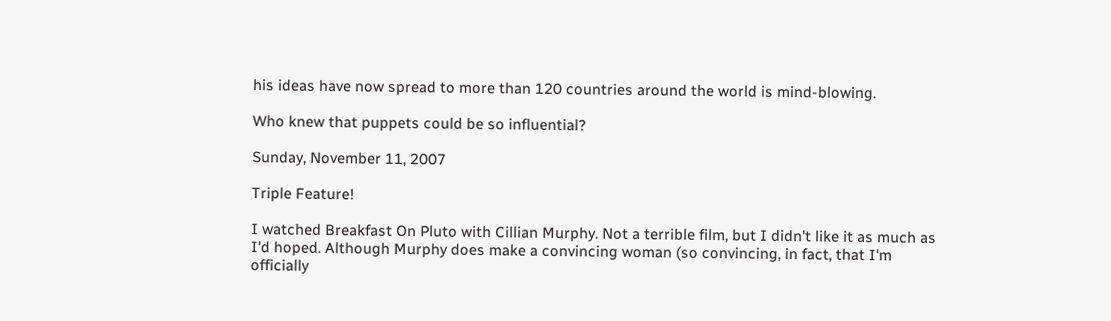his ideas have now spread to more than 120 countries around the world is mind-blowing.

Who knew that puppets could be so influential?

Sunday, November 11, 2007

Triple Feature!

I watched Breakfast On Pluto with Cillian Murphy. Not a terrible film, but I didn't like it as much as I'd hoped. Although Murphy does make a convincing woman (so convincing, in fact, that I'm officially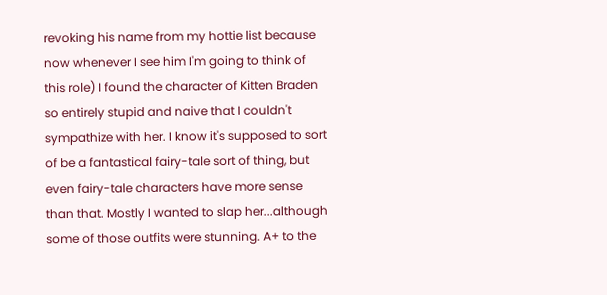revoking his name from my hottie list because now whenever I see him I'm going to think of this role) I found the character of Kitten Braden so entirely stupid and naive that I couldn't sympathize with her. I know it's supposed to sort of be a fantastical fairy-tale sort of thing, but even fairy-tale characters have more sense than that. Mostly I wanted to slap her...although some of those outfits were stunning. A+ to the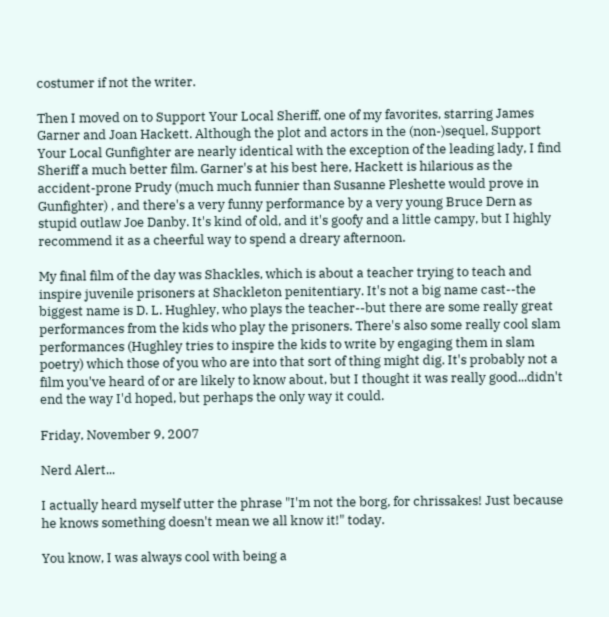costumer if not the writer.

Then I moved on to Support Your Local Sheriff, one of my favorites, starring James Garner and Joan Hackett. Although the plot and actors in the (non-)sequel, Support Your Local Gunfighter are nearly identical with the exception of the leading lady, I find Sheriff a much better film. Garner's at his best here, Hackett is hilarious as the accident-prone Prudy (much much funnier than Susanne Pleshette would prove in Gunfighter) , and there's a very funny performance by a very young Bruce Dern as stupid outlaw Joe Danby. It's kind of old, and it's goofy and a little campy, but I highly recommend it as a cheerful way to spend a dreary afternoon.

My final film of the day was Shackles, which is about a teacher trying to teach and inspire juvenile prisoners at Shackleton penitentiary. It's not a big name cast--the biggest name is D. L. Hughley, who plays the teacher--but there are some really great performances from the kids who play the prisoners. There's also some really cool slam performances (Hughley tries to inspire the kids to write by engaging them in slam poetry) which those of you who are into that sort of thing might dig. It's probably not a film you've heard of or are likely to know about, but I thought it was really good...didn't end the way I'd hoped, but perhaps the only way it could.

Friday, November 9, 2007

Nerd Alert...

I actually heard myself utter the phrase "I'm not the borg, for chrissakes! Just because he knows something doesn't mean we all know it!" today.

You know, I was always cool with being a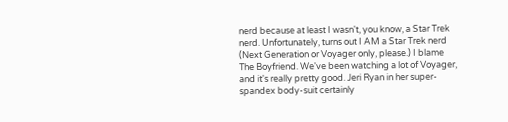nerd because at least I wasn't, you know, a Star Trek nerd. Unfortunately, turns out I AM a Star Trek nerd (Next Generation or Voyager only, please.) I blame The Boyfriend. We've been watching a lot of Voyager, and it's really pretty good. Jeri Ryan in her super-spandex body-suit certainly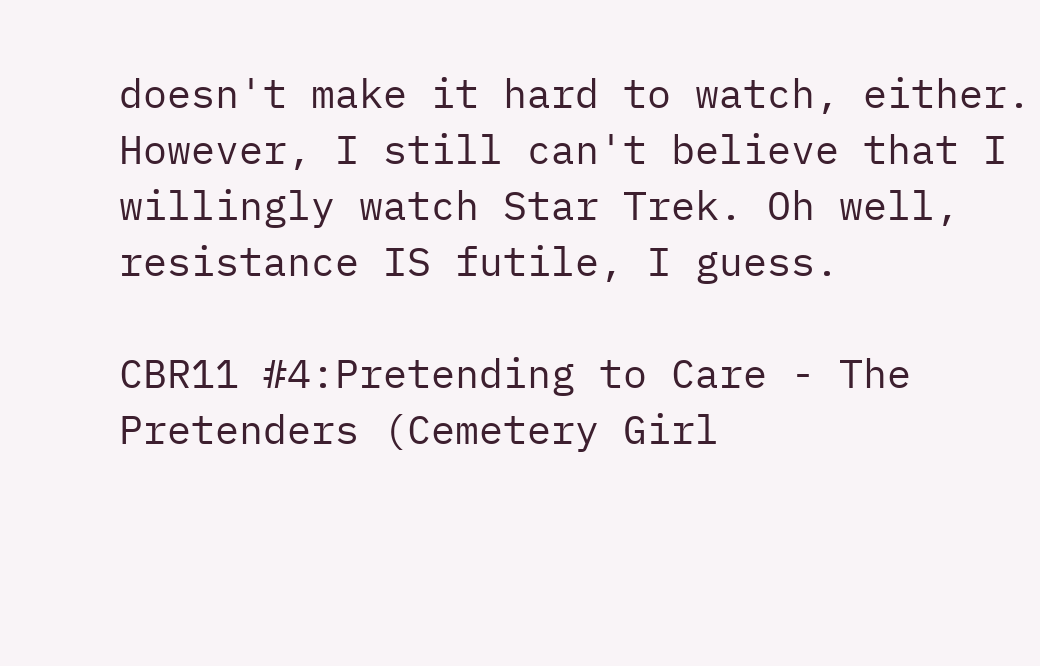doesn't make it hard to watch, either. However, I still can't believe that I willingly watch Star Trek. Oh well, resistance IS futile, I guess.

CBR11 #4:Pretending to Care - The Pretenders (Cemetery Girl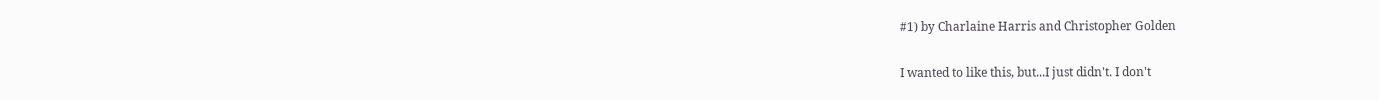#1) by Charlaine Harris and Christopher Golden

I wanted to like this, but...I just didn't. I don't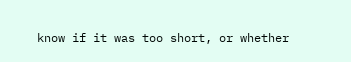know if it was too short, or whether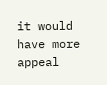it would have more appeal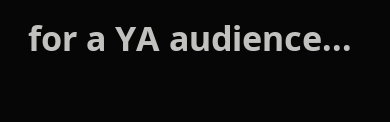for a YA audience...